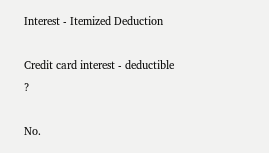Interest - Itemized Deduction

Credit card interest - deductible ?

No.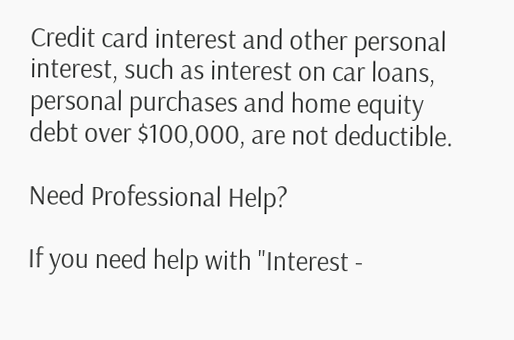Credit card interest and other personal interest, such as interest on car loans, personal purchases and home equity debt over $100,000, are not deductible.

Need Professional Help?

If you need help with "Interest -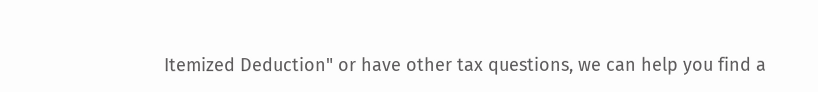Itemized Deduction" or have other tax questions, we can help you find a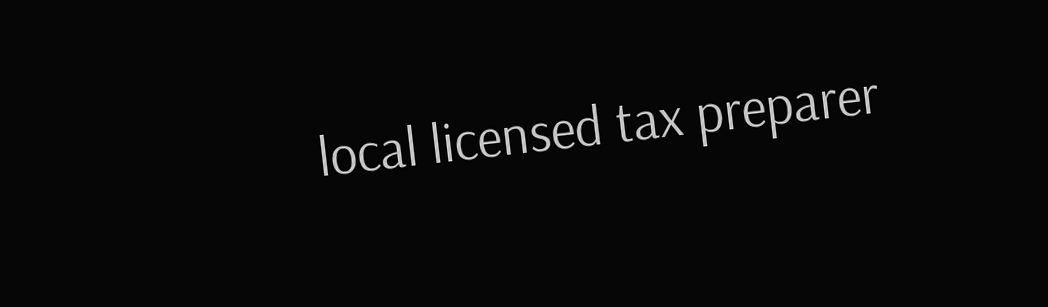local licensed tax preparer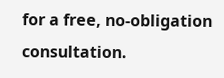for a free, no-obligation consultation.